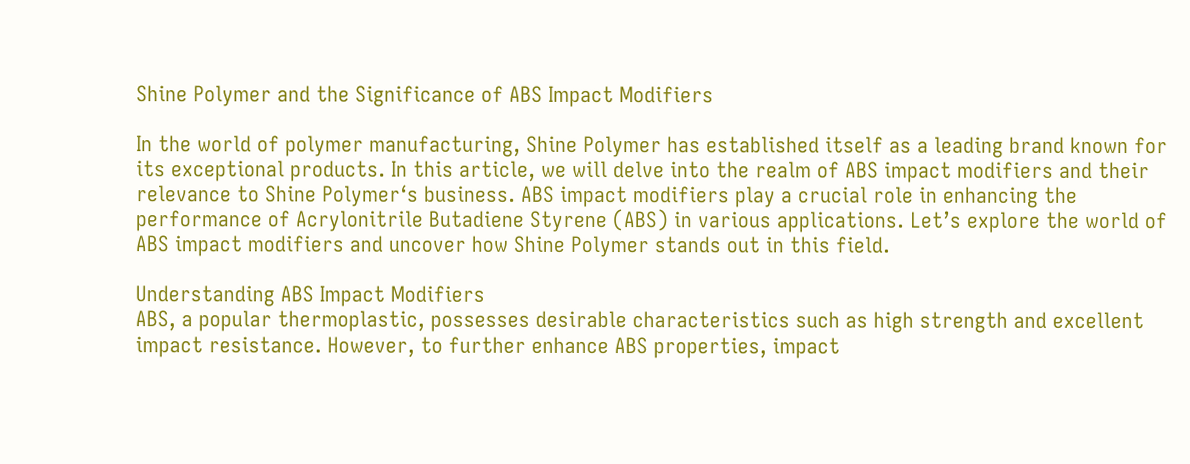Shine Polymer and the Significance of ABS Impact Modifiers

In the world of polymer manufacturing, Shine Polymer has established itself as a leading brand known for its exceptional products. In this article, we will delve into the realm of ABS impact modifiers and their relevance to Shine Polymer‘s business. ABS impact modifiers play a crucial role in enhancing the performance of Acrylonitrile Butadiene Styrene (ABS) in various applications. Let’s explore the world of ABS impact modifiers and uncover how Shine Polymer stands out in this field.

Understanding ABS Impact Modifiers
ABS, a popular thermoplastic, possesses desirable characteristics such as high strength and excellent impact resistance. However, to further enhance ABS properties, impact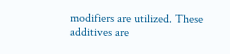modifiers are utilized. These additives are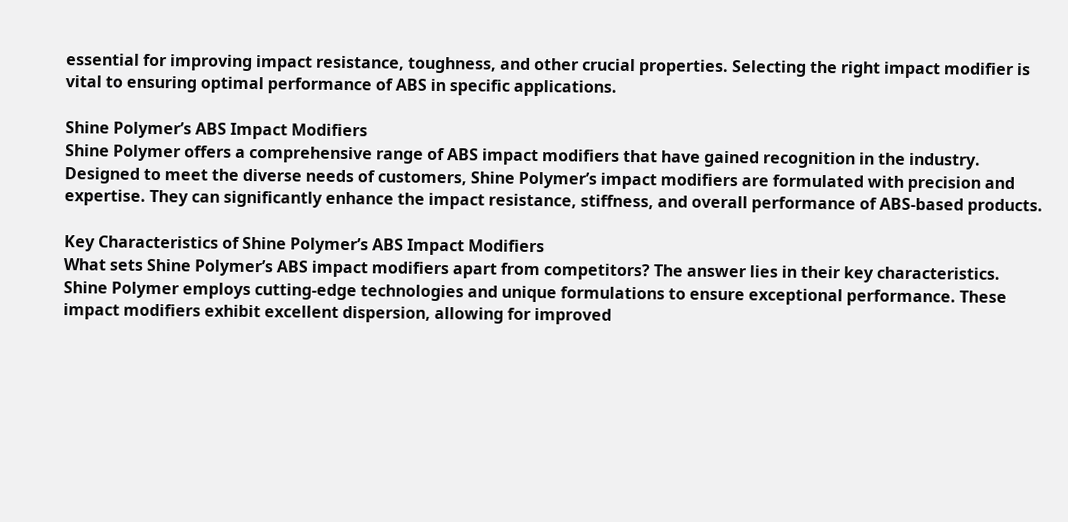essential for improving impact resistance, toughness, and other crucial properties. Selecting the right impact modifier is vital to ensuring optimal performance of ABS in specific applications.

Shine Polymer’s ABS Impact Modifiers
Shine Polymer offers a comprehensive range of ABS impact modifiers that have gained recognition in the industry. Designed to meet the diverse needs of customers, Shine Polymer’s impact modifiers are formulated with precision and expertise. They can significantly enhance the impact resistance, stiffness, and overall performance of ABS-based products.

Key Characteristics of Shine Polymer’s ABS Impact Modifiers
What sets Shine Polymer’s ABS impact modifiers apart from competitors? The answer lies in their key characteristics. Shine Polymer employs cutting-edge technologies and unique formulations to ensure exceptional performance. These impact modifiers exhibit excellent dispersion, allowing for improved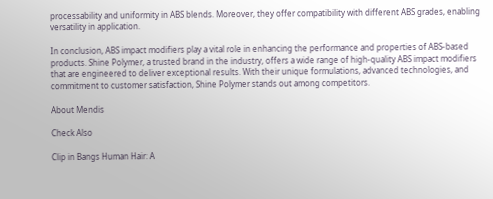processability and uniformity in ABS blends. Moreover, they offer compatibility with different ABS grades, enabling versatility in application.

In conclusion, ABS impact modifiers play a vital role in enhancing the performance and properties of ABS-based products. Shine Polymer, a trusted brand in the industry, offers a wide range of high-quality ABS impact modifiers that are engineered to deliver exceptional results. With their unique formulations, advanced technologies, and commitment to customer satisfaction, Shine Polymer stands out among competitors.

About Mendis

Check Also

Clip in Bangs Human Hair: A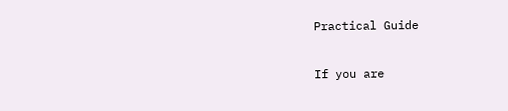Practical Guide

If you are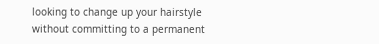looking to change up your hairstyle without committing to a permanent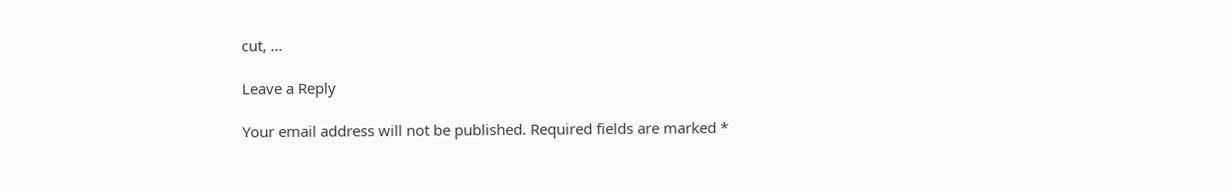cut, …

Leave a Reply

Your email address will not be published. Required fields are marked *